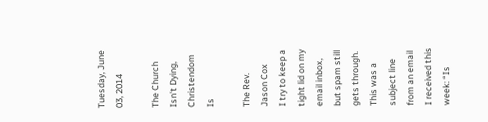Tuesday, June 03, 2014

The Church Isn't Dying, Christendom Is

The Rev. Jason Cox
I try to keep a tight lid on my email inbox, but spam still gets through. This was a subject line from an email I received this week: “Is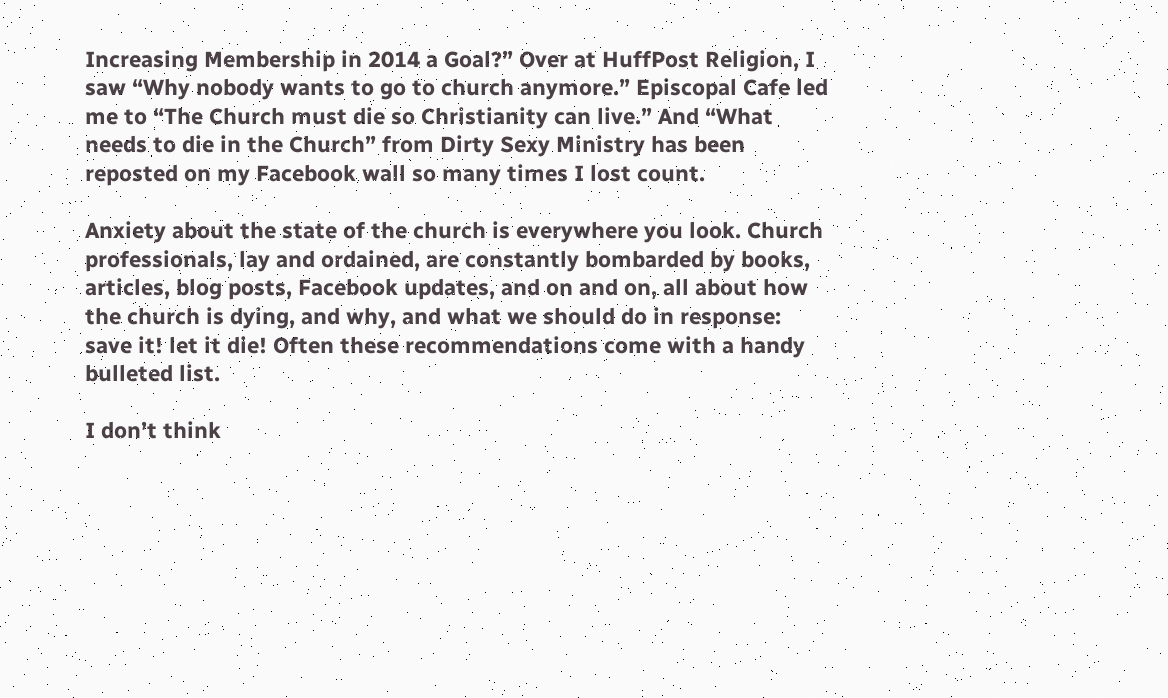Increasing Membership in 2014 a Goal?” Over at HuffPost Religion, I saw “Why nobody wants to go to church anymore.” Episcopal Cafe led me to “The Church must die so Christianity can live.” And “What needs to die in the Church” from Dirty Sexy Ministry has been reposted on my Facebook wall so many times I lost count.

Anxiety about the state of the church is everywhere you look. Church professionals, lay and ordained, are constantly bombarded by books, articles, blog posts, Facebook updates, and on and on, all about how the church is dying, and why, and what we should do in response: save it! let it die! Often these recommendations come with a handy bulleted list.

I don’t think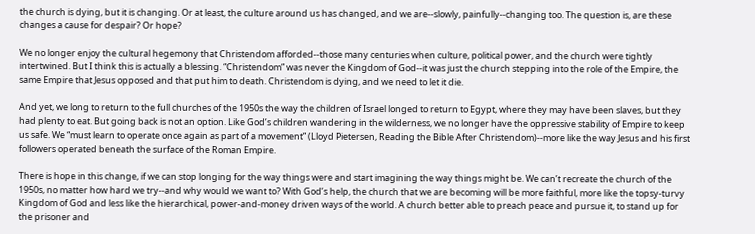the church is dying, but it is changing. Or at least, the culture around us has changed, and we are--slowly, painfully--changing too. The question is, are these changes a cause for despair? Or hope?

We no longer enjoy the cultural hegemony that Christendom afforded--those many centuries when culture, political power, and the church were tightly intertwined. But I think this is actually a blessing. “Christendom” was never the Kingdom of God--it was just the church stepping into the role of the Empire, the same Empire that Jesus opposed and that put him to death. Christendom is dying, and we need to let it die.

And yet, we long to return to the full churches of the 1950s the way the children of Israel longed to return to Egypt, where they may have been slaves, but they had plenty to eat. But going back is not an option. Like God’s children wandering in the wilderness, we no longer have the oppressive stability of Empire to keep us safe. We “must learn to operate once again as part of a movement” (Lloyd Pietersen, Reading the Bible After Christendom)--more like the way Jesus and his first followers operated beneath the surface of the Roman Empire.

There is hope in this change, if we can stop longing for the way things were and start imagining the way things might be. We can’t recreate the church of the 1950s, no matter how hard we try--and why would we want to? With God’s help, the church that we are becoming will be more faithful, more like the topsy-turvy Kingdom of God and less like the hierarchical, power-and-money driven ways of the world. A church better able to preach peace and pursue it, to stand up for the prisoner and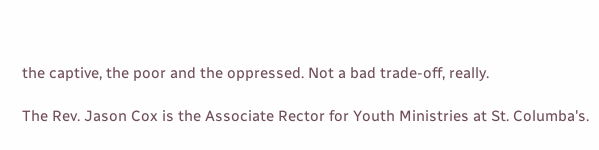the captive, the poor and the oppressed. Not a bad trade-off, really.

The Rev. Jason Cox is the Associate Rector for Youth Ministries at St. Columba's.